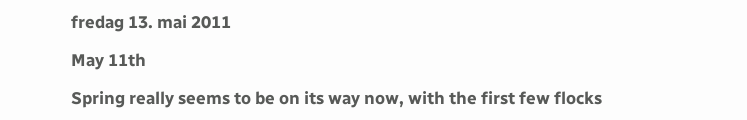fredag 13. mai 2011

May 11th

Spring really seems to be on its way now, with the first few flocks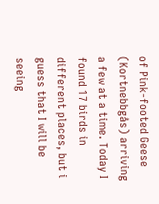of Pink-footed Geese (Kortnebbgås) arriving a few at a time. Today I found 17 birds in different places, but i guess that I will be seeing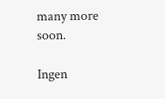many more soon.

Ingen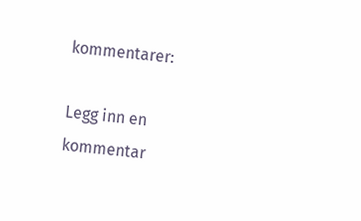kommentarer:

Legg inn en kommentar